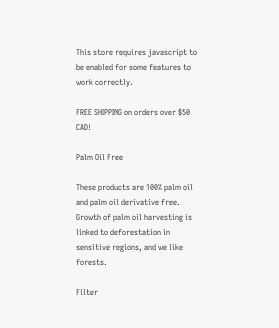This store requires javascript to be enabled for some features to work correctly.

FREE SHIPPING on orders over $50 CAD!

Palm Oil Free

These products are 100% palm oil and palm oil derivative free. Growth of palm oil harvesting is linked to deforestation in sensitive regions, and we like forests.

Filter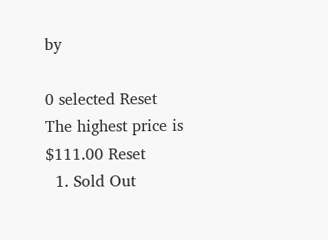by

0 selected Reset
The highest price is $111.00 Reset
  1. Sold Out